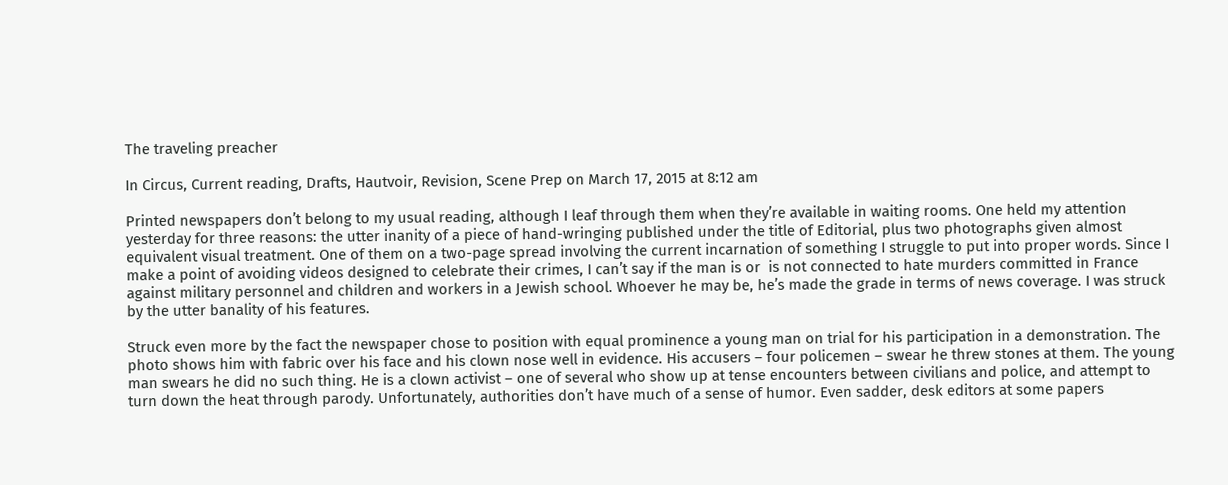The traveling preacher

In Circus, Current reading, Drafts, Hautvoir, Revision, Scene Prep on March 17, 2015 at 8:12 am

Printed newspapers don’t belong to my usual reading, although I leaf through them when they’re available in waiting rooms. One held my attention yesterday for three reasons: the utter inanity of a piece of hand-wringing published under the title of Editorial, plus two photographs given almost equivalent visual treatment. One of them on a two-page spread involving the current incarnation of something I struggle to put into proper words. Since I make a point of avoiding videos designed to celebrate their crimes, I can’t say if the man is or  is not connected to hate murders committed in France against military personnel and children and workers in a Jewish school. Whoever he may be, he’s made the grade in terms of news coverage. I was struck by the utter banality of his features.

Struck even more by the fact the newspaper chose to position with equal prominence a young man on trial for his participation in a demonstration. The photo shows him with fabric over his face and his clown nose well in evidence. His accusers – four policemen – swear he threw stones at them. The young man swears he did no such thing. He is a clown activist – one of several who show up at tense encounters between civilians and police, and attempt to turn down the heat through parody. Unfortunately, authorities don’t have much of a sense of humor. Even sadder, desk editors at some papers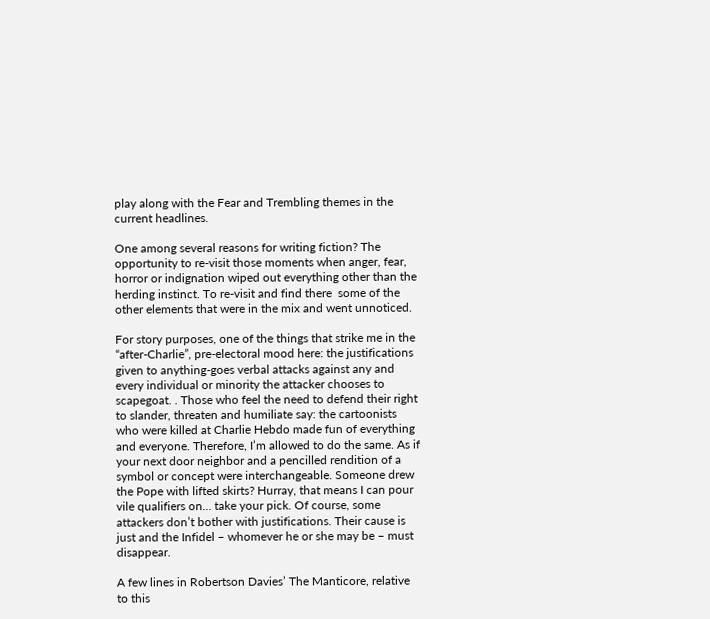play along with the Fear and Trembling themes in the current headlines.

One among several reasons for writing fiction? The opportunity to re-visit those moments when anger, fear, horror or indignation wiped out everything other than the herding instinct. To re-visit and find there  some of the other elements that were in the mix and went unnoticed.

For story purposes, one of the things that strike me in the “after-Charlie”, pre-electoral mood here: the justifications given to anything-goes verbal attacks against any and every individual or minority the attacker chooses to scapegoat. . Those who feel the need to defend their right to slander, threaten and humiliate say: the cartoonists who were killed at Charlie Hebdo made fun of everything and everyone. Therefore, I’m allowed to do the same. As if your next door neighbor and a pencilled rendition of a symbol or concept were interchangeable. Someone drew the Pope with lifted skirts? Hurray, that means I can pour vile qualifiers on… take your pick. Of course, some attackers don’t bother with justifications. Their cause is just and the Infidel – whomever he or she may be – must disappear.

A few lines in Robertson Davies’ The Manticore, relative to this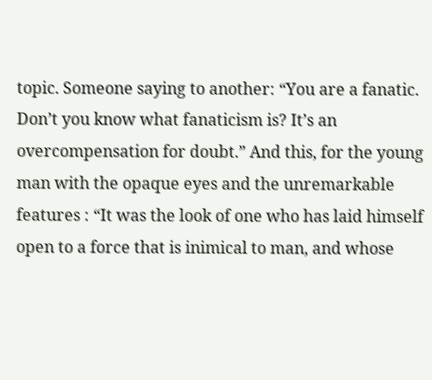topic. Someone saying to another: “You are a fanatic. Don’t you know what fanaticism is? It’s an overcompensation for doubt.” And this, for the young man with the opaque eyes and the unremarkable features : “It was the look of one who has laid himself open to a force that is inimical to man, and whose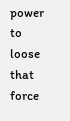power to loose that force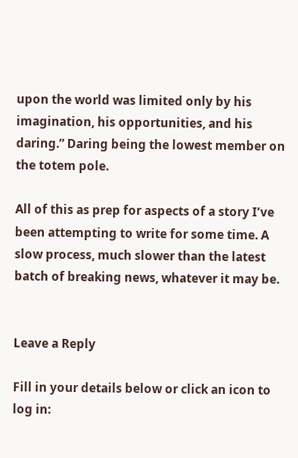upon the world was limited only by his imagination, his opportunities, and his daring.” Daring being the lowest member on the totem pole.

All of this as prep for aspects of a story I’ve been attempting to write for some time. A slow process, much slower than the latest batch of breaking news, whatever it may be.


Leave a Reply

Fill in your details below or click an icon to log in: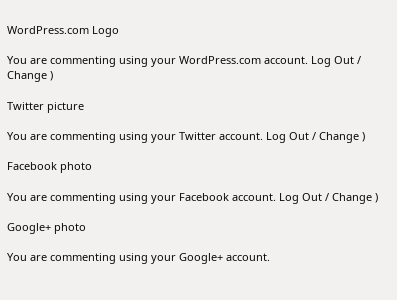WordPress.com Logo

You are commenting using your WordPress.com account. Log Out / Change )

Twitter picture

You are commenting using your Twitter account. Log Out / Change )

Facebook photo

You are commenting using your Facebook account. Log Out / Change )

Google+ photo

You are commenting using your Google+ account.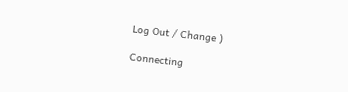Log Out / Change )

Connecting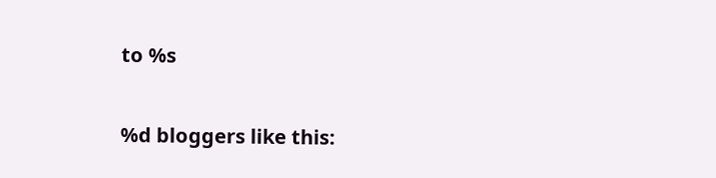to %s

%d bloggers like this: